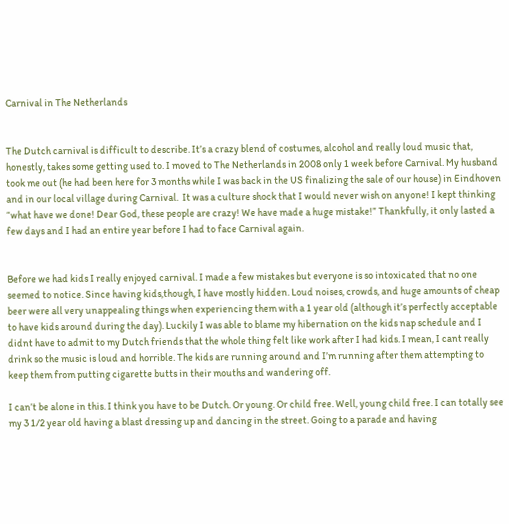Carnival in The Netherlands


The Dutch carnival is difficult to describe. It’s a crazy blend of costumes, alcohol and really loud music that, honestly, takes some getting used to. I moved to The Netherlands in 2008 only 1 week before Carnival. My husband took me out (he had been here for 3 months while I was back in the US finalizing the sale of our house) in Eindhoven and in our local village during Carnival.  It was a culture shock that I would never wish on anyone! I kept thinking “what have we done! Dear God, these people are crazy! We have made a huge mistake!” Thankfully, it only lasted a few days and I had an entire year before I had to face Carnival again.


Before we had kids I really enjoyed carnival. I made a few mistakes but everyone is so intoxicated that no one seemed to notice. Since having kids,though, I have mostly hidden. Loud noises, crowds, and huge amounts of cheap beer were all very unappealing things when experiencing them with a 1 year old (although it’s perfectly acceptable to have kids around during the day). Luckily I was able to blame my hibernation on the kids nap schedule and I didnt have to admit to my Dutch friends that the whole thing felt like work after I had kids. I mean, I cant really drink so the music is loud and horrible. The kids are running around and I’m running after them attempting to keep them from putting cigarette butts in their mouths and wandering off.

I can’t be alone in this. I think you have to be Dutch. Or young. Or child free. Well, young child free. I can totally see my 3 1/2 year old having a blast dressing up and dancing in the street. Going to a parade and having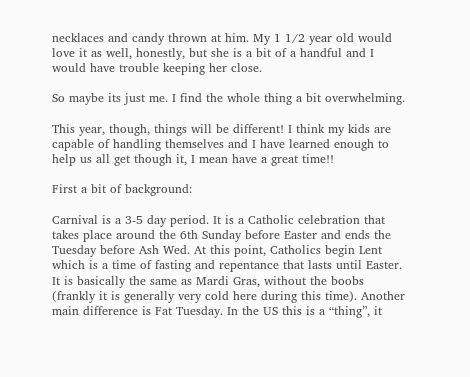necklaces and candy thrown at him. My 1 1/2 year old would love it as well, honestly, but she is a bit of a handful and I would have trouble keeping her close.

So maybe its just me. I find the whole thing a bit overwhelming.

This year, though, things will be different! I think my kids are capable of handling themselves and I have learned enough to help us all get though it, I mean have a great time!!

First a bit of background:

Carnival is a 3-5 day period. It is a Catholic celebration that takes place around the 6th Sunday before Easter and ends the Tuesday before Ash Wed. At this point, Catholics begin Lent which is a time of fasting and repentance that lasts until Easter. It is basically the same as Mardi Gras, without the boobs (frankly it is generally very cold here during this time). Another main difference is Fat Tuesday. In the US this is a “thing”, it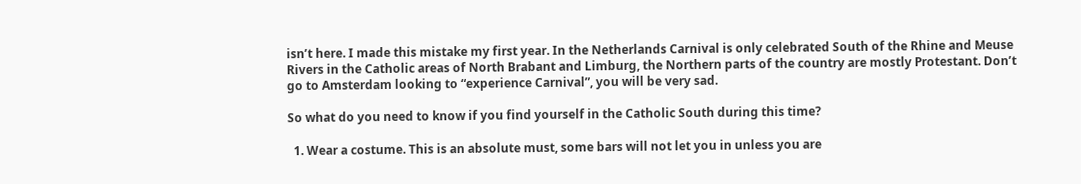isn’t here. I made this mistake my first year. In the Netherlands Carnival is only celebrated South of the Rhine and Meuse Rivers in the Catholic areas of North Brabant and Limburg, the Northern parts of the country are mostly Protestant. Don’t go to Amsterdam looking to “experience Carnival”, you will be very sad.

So what do you need to know if you find yourself in the Catholic South during this time?

  1. Wear a costume. This is an absolute must, some bars will not let you in unless you are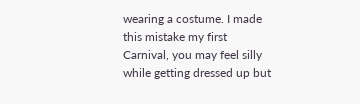wearing a costume. I made this mistake my first Carnival, you may feel silly while getting dressed up but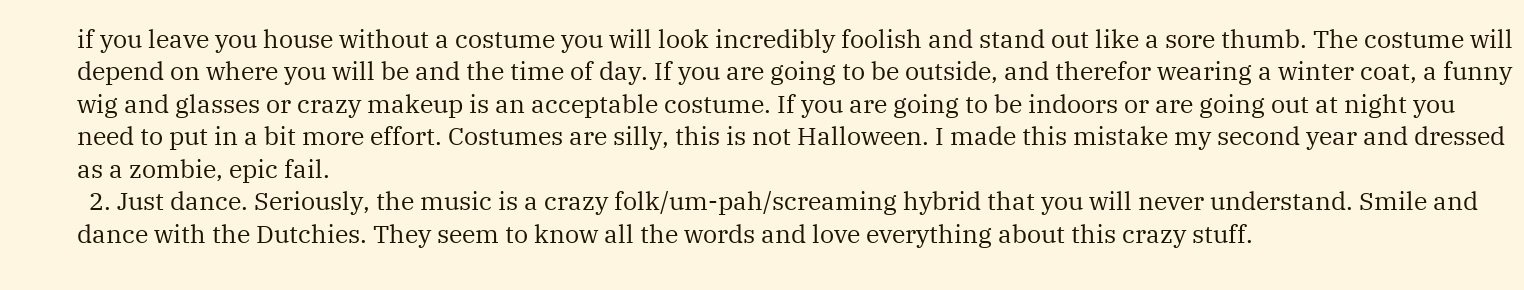if you leave you house without a costume you will look incredibly foolish and stand out like a sore thumb. The costume will depend on where you will be and the time of day. If you are going to be outside, and therefor wearing a winter coat, a funny wig and glasses or crazy makeup is an acceptable costume. If you are going to be indoors or are going out at night you need to put in a bit more effort. Costumes are silly, this is not Halloween. I made this mistake my second year and dressed as a zombie, epic fail.
  2. Just dance. Seriously, the music is a crazy folk/um-pah/screaming hybrid that you will never understand. Smile and dance with the Dutchies. They seem to know all the words and love everything about this crazy stuff.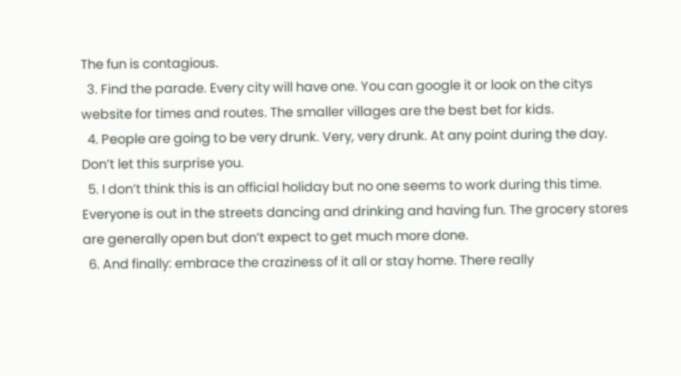The fun is contagious.
  3. Find the parade. Every city will have one. You can google it or look on the citys website for times and routes. The smaller villages are the best bet for kids.
  4. People are going to be very drunk. Very, very drunk. At any point during the day. Don’t let this surprise you.
  5. I don’t think this is an official holiday but no one seems to work during this time. Everyone is out in the streets dancing and drinking and having fun. The grocery stores are generally open but don’t expect to get much more done.
  6. And finally: embrace the craziness of it all or stay home. There really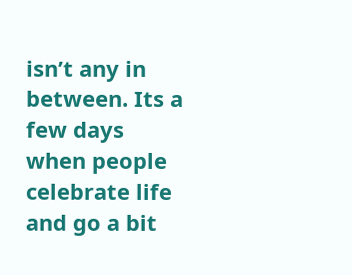isn’t any in between. Its a few days when people celebrate life and go a bit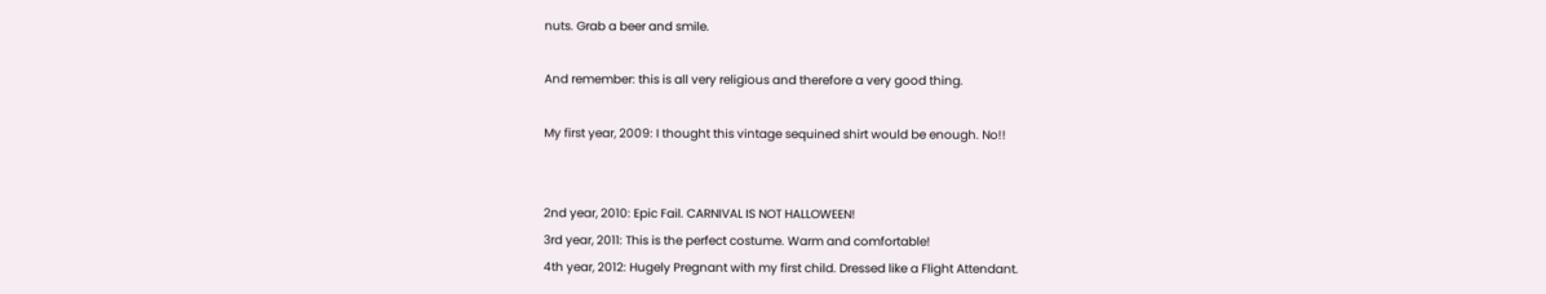nuts. Grab a beer and smile.

And remember: this is all very religious and therefore a very good thing.

My first year, 2009: I thought this vintage sequined shirt would be enough. No!!


2nd year, 2010: Epic Fail. CARNIVAL IS NOT HALLOWEEN!
3rd year, 2011: This is the perfect costume. Warm and comfortable!
4th year, 2012: Hugely Pregnant with my first child. Dressed like a Flight Attendant.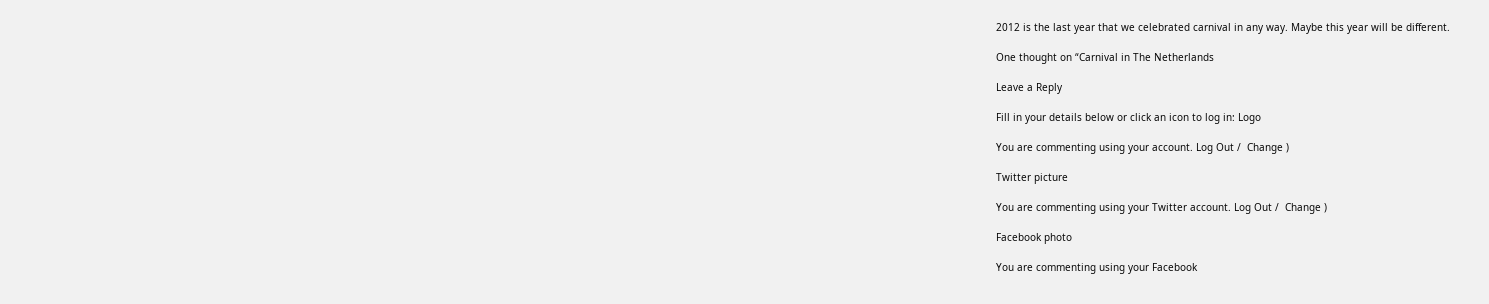2012 is the last year that we celebrated carnival in any way. Maybe this year will be different.

One thought on “Carnival in The Netherlands

Leave a Reply

Fill in your details below or click an icon to log in: Logo

You are commenting using your account. Log Out /  Change )

Twitter picture

You are commenting using your Twitter account. Log Out /  Change )

Facebook photo

You are commenting using your Facebook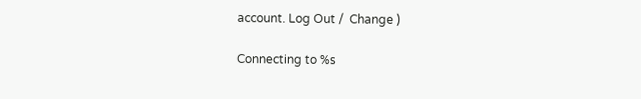account. Log Out /  Change )

Connecting to %s